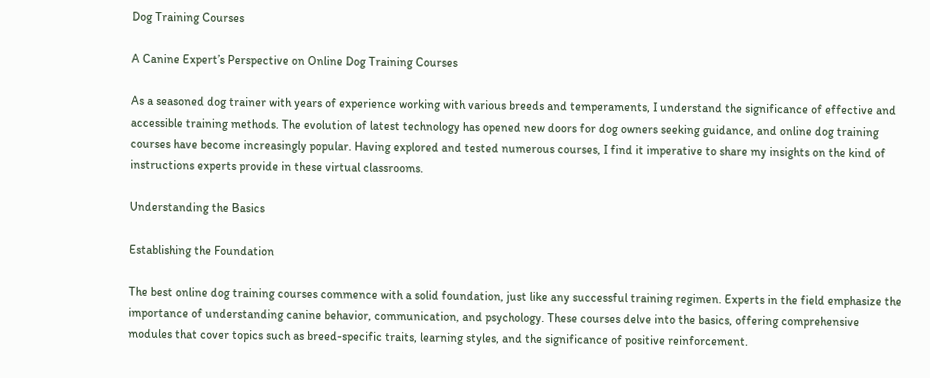Dog Training Courses

A Canine Expert’s Perspective on Online Dog Training Courses

As a seasoned dog trainer with years of experience working with various breeds and temperaments, I understand the significance of effective and accessible training methods. The evolution of latest technology has opened new doors for dog owners seeking guidance, and online dog training courses have become increasingly popular. Having explored and tested numerous courses, I find it imperative to share my insights on the kind of instructions experts provide in these virtual classrooms.

Understanding the Basics

Establishing the Foundation

The best online dog training courses commence with a solid foundation, just like any successful training regimen. Experts in the field emphasize the importance of understanding canine behavior, communication, and psychology. These courses delve into the basics, offering comprehensive modules that cover topics such as breed-specific traits, learning styles, and the significance of positive reinforcement.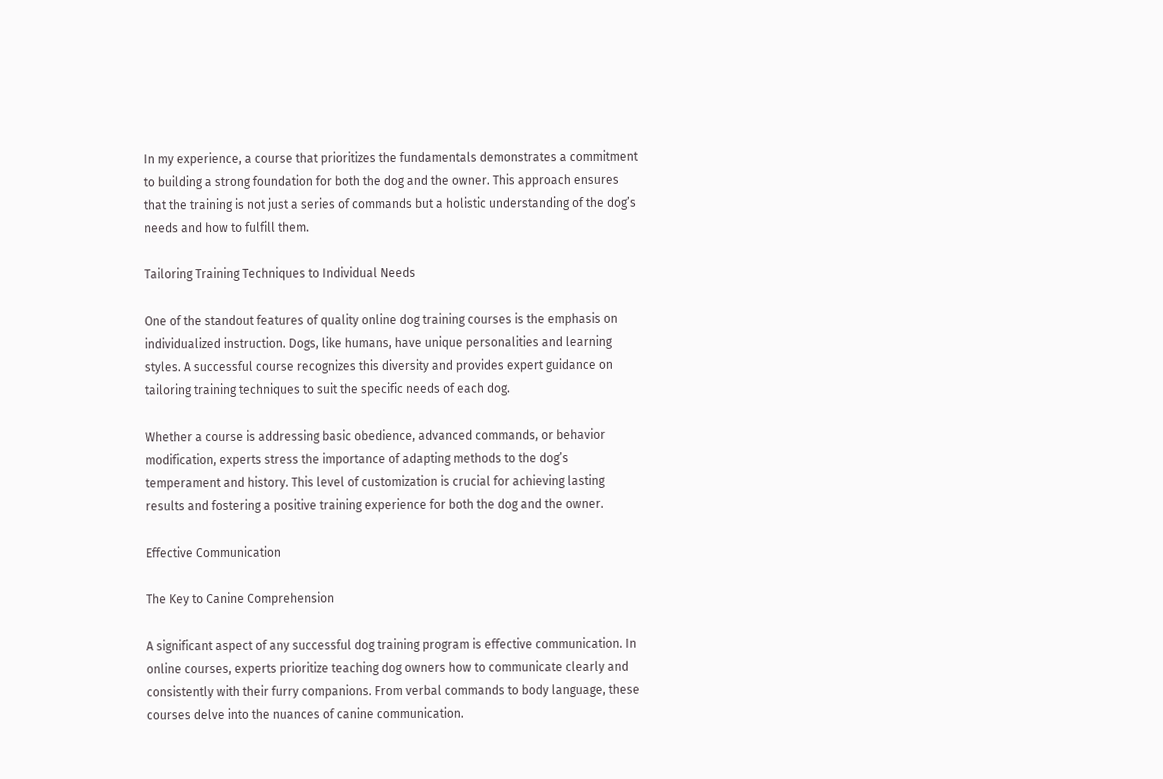In my experience, a course that prioritizes the fundamentals demonstrates a commitment to building a strong foundation for both the dog and the owner. This approach ensures that the training is not just a series of commands but a holistic understanding of the dog’s needs and how to fulfill them.

Tailoring Training Techniques to Individual Needs

One of the standout features of quality online dog training courses is the emphasis on individualized instruction. Dogs, like humans, have unique personalities and learning styles. A successful course recognizes this diversity and provides expert guidance on tailoring training techniques to suit the specific needs of each dog.

Whether a course is addressing basic obedience, advanced commands, or behavior modification, experts stress the importance of adapting methods to the dog’s temperament and history. This level of customization is crucial for achieving lasting results and fostering a positive training experience for both the dog and the owner.

Effective Communication

The Key to Canine Comprehension

A significant aspect of any successful dog training program is effective communication. In online courses, experts prioritize teaching dog owners how to communicate clearly and consistently with their furry companions. From verbal commands to body language, these courses delve into the nuances of canine communication.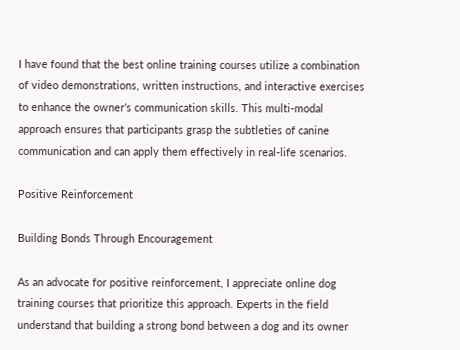I have found that the best online training courses utilize a combination of video demonstrations, written instructions, and interactive exercises to enhance the owner’s communication skills. This multi-modal approach ensures that participants grasp the subtleties of canine communication and can apply them effectively in real-life scenarios.

Positive Reinforcement

Building Bonds Through Encouragement

As an advocate for positive reinforcement, I appreciate online dog training courses that prioritize this approach. Experts in the field understand that building a strong bond between a dog and its owner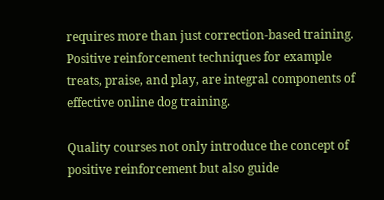requires more than just correction-based training. Positive reinforcement techniques for example treats, praise, and play, are integral components of effective online dog training.

Quality courses not only introduce the concept of positive reinforcement but also guide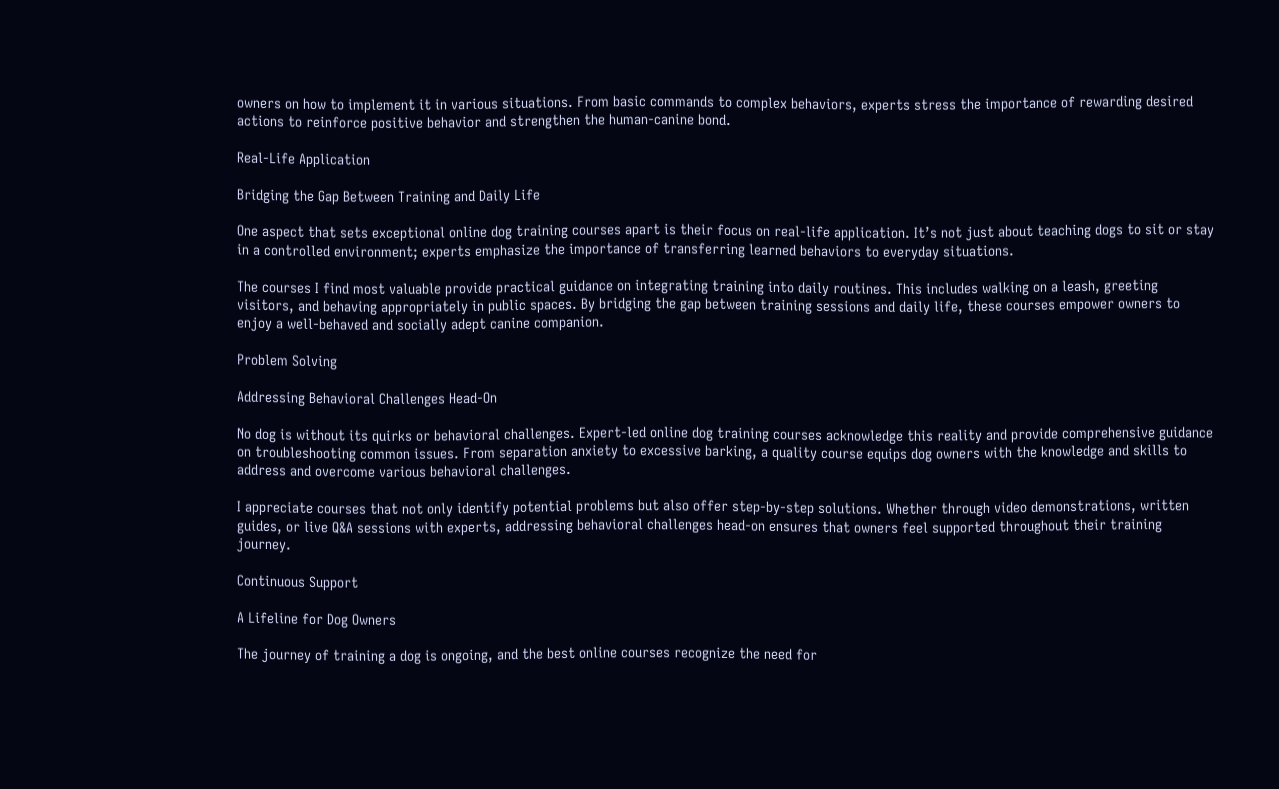owners on how to implement it in various situations. From basic commands to complex behaviors, experts stress the importance of rewarding desired actions to reinforce positive behavior and strengthen the human-canine bond.

Real-Life Application

Bridging the Gap Between Training and Daily Life

One aspect that sets exceptional online dog training courses apart is their focus on real-life application. It’s not just about teaching dogs to sit or stay in a controlled environment; experts emphasize the importance of transferring learned behaviors to everyday situations.

The courses I find most valuable provide practical guidance on integrating training into daily routines. This includes walking on a leash, greeting visitors, and behaving appropriately in public spaces. By bridging the gap between training sessions and daily life, these courses empower owners to enjoy a well-behaved and socially adept canine companion.

Problem Solving

Addressing Behavioral Challenges Head-On

No dog is without its quirks or behavioral challenges. Expert-led online dog training courses acknowledge this reality and provide comprehensive guidance on troubleshooting common issues. From separation anxiety to excessive barking, a quality course equips dog owners with the knowledge and skills to address and overcome various behavioral challenges.

I appreciate courses that not only identify potential problems but also offer step-by-step solutions. Whether through video demonstrations, written guides, or live Q&A sessions with experts, addressing behavioral challenges head-on ensures that owners feel supported throughout their training journey.

Continuous Support

A Lifeline for Dog Owners

The journey of training a dog is ongoing, and the best online courses recognize the need for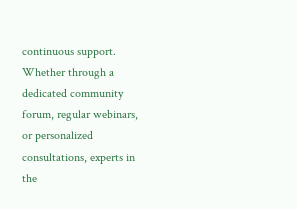continuous support. Whether through a dedicated community forum, regular webinars, or personalized consultations, experts in the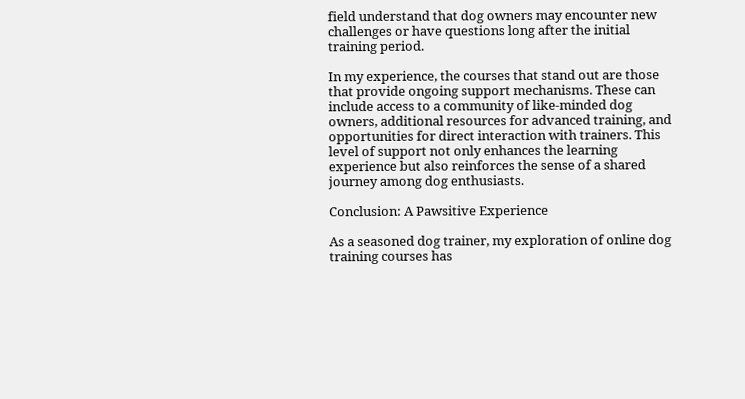field understand that dog owners may encounter new challenges or have questions long after the initial training period.

In my experience, the courses that stand out are those that provide ongoing support mechanisms. These can include access to a community of like-minded dog owners, additional resources for advanced training, and opportunities for direct interaction with trainers. This level of support not only enhances the learning experience but also reinforces the sense of a shared journey among dog enthusiasts.

Conclusion: A Pawsitive Experience

As a seasoned dog trainer, my exploration of online dog training courses has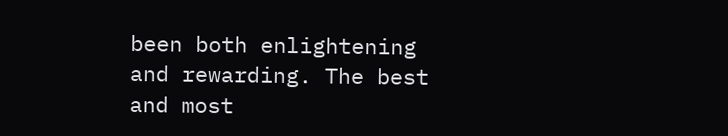been both enlightening and rewarding. The best and most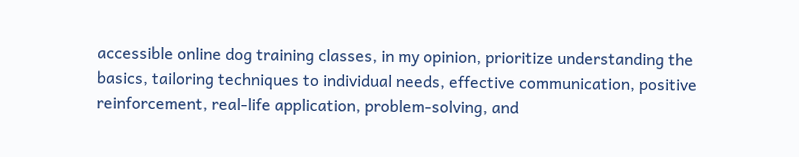accessible online dog training classes, in my opinion, prioritize understanding the basics, tailoring techniques to individual needs, effective communication, positive reinforcement, real-life application, problem-solving, and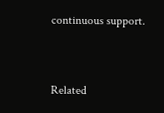continuous support.


Related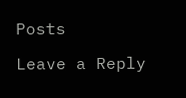Posts

Leave a Reply